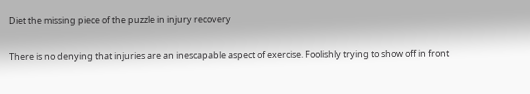Diet the missing piece of the puzzle in injury recovery

There is no denying that injuries are an inescapable aspect of exercise. Foolishly trying to show off in front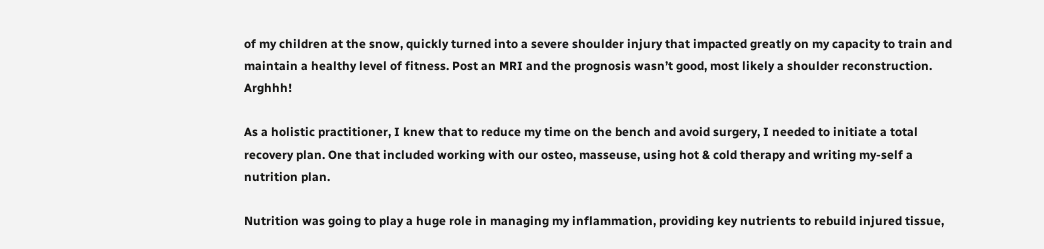of my children at the snow, quickly turned into a severe shoulder injury that impacted greatly on my capacity to train and maintain a healthy level of fitness. Post an MRI and the prognosis wasn’t good, most likely a shoulder reconstruction. Arghhh!

As a holistic practitioner, I knew that to reduce my time on the bench and avoid surgery, I needed to initiate a total recovery plan. One that included working with our osteo, masseuse, using hot & cold therapy and writing my-self a nutrition plan.

Nutrition was going to play a huge role in managing my inflammation, providing key nutrients to rebuild injured tissue,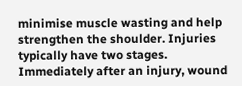minimise muscle wasting and help strengthen the shoulder. Injuries typically have two stages. Immediately after an injury, wound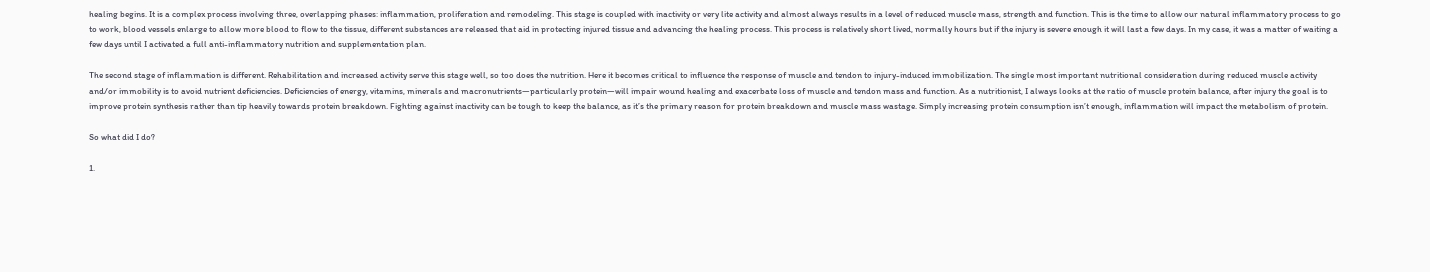healing begins. It is a complex process involving three, overlapping phases: inflammation, proliferation and remodeling. This stage is coupled with inactivity or very lite activity and almost always results in a level of reduced muscle mass, strength and function. This is the time to allow our natural inflammatory process to go to work, blood vessels enlarge to allow more blood to flow to the tissue, different substances are released that aid in protecting injured tissue and advancing the healing process. This process is relatively short lived, normally hours but if the injury is severe enough it will last a few days. In my case, it was a matter of waiting a few days until I activated a full anti-inflammatory nutrition and supplementation plan.

The second stage of inflammation is different. Rehabilitation and increased activity serve this stage well, so too does the nutrition. Here it becomes critical to influence the response of muscle and tendon to injury-induced immobilization. The single most important nutritional consideration during reduced muscle activity and/or immobility is to avoid nutrient deficiencies. Deficiencies of energy, vitamins, minerals and macronutrients—particularly protein—will impair wound healing and exacerbate loss of muscle and tendon mass and function. As a nutritionist, I always looks at the ratio of muscle protein balance, after injury the goal is to improve protein synthesis rather than tip heavily towards protein breakdown. Fighting against inactivity can be tough to keep the balance, as it’s the primary reason for protein breakdown and muscle mass wastage. Simply increasing protein consumption isn’t enough, inflammation will impact the metabolism of protein.

So what did I do?

1.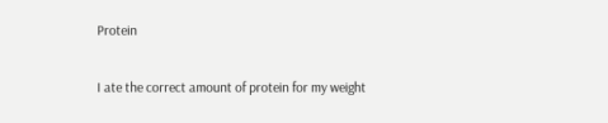Protein

I ate the correct amount of protein for my weight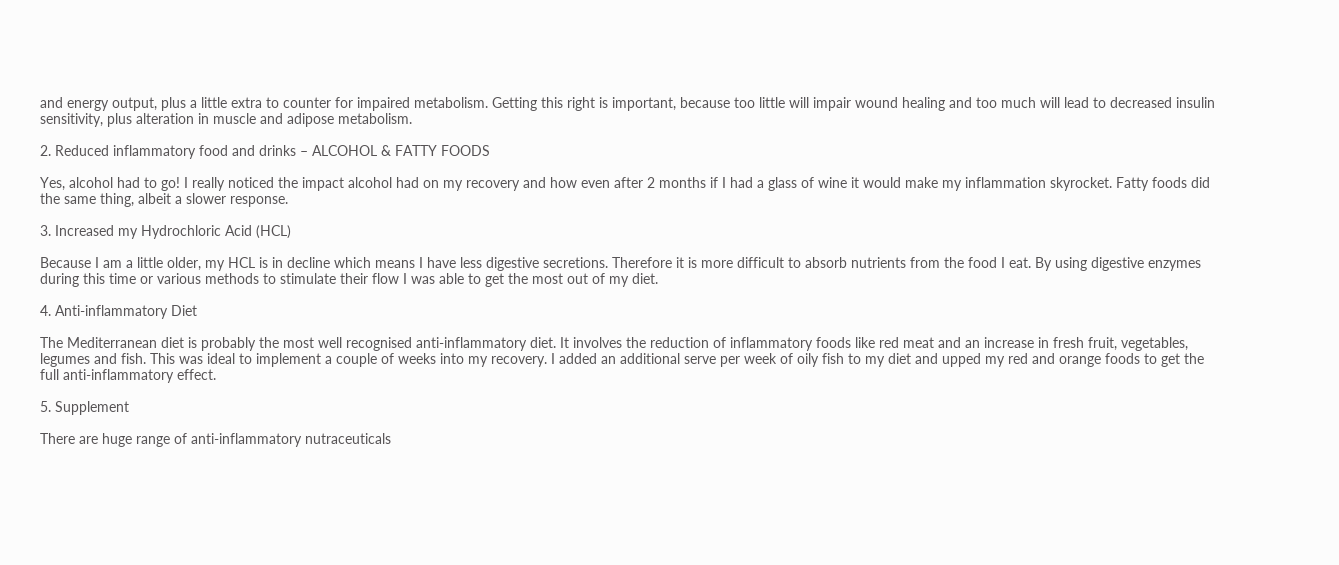and energy output, plus a little extra to counter for impaired metabolism. Getting this right is important, because too little will impair wound healing and too much will lead to decreased insulin sensitivity, plus alteration in muscle and adipose metabolism.

2. Reduced inflammatory food and drinks – ALCOHOL & FATTY FOODS

Yes, alcohol had to go! I really noticed the impact alcohol had on my recovery and how even after 2 months if I had a glass of wine it would make my inflammation skyrocket. Fatty foods did the same thing, albeit a slower response.

3. Increased my Hydrochloric Acid (HCL)

Because I am a little older, my HCL is in decline which means I have less digestive secretions. Therefore it is more difficult to absorb nutrients from the food I eat. By using digestive enzymes during this time or various methods to stimulate their flow I was able to get the most out of my diet.

4. Anti-inflammatory Diet

The Mediterranean diet is probably the most well recognised anti-inflammatory diet. It involves the reduction of inflammatory foods like red meat and an increase in fresh fruit, vegetables, legumes and fish. This was ideal to implement a couple of weeks into my recovery. I added an additional serve per week of oily fish to my diet and upped my red and orange foods to get the full anti-inflammatory effect.

5. Supplement

There are huge range of anti-inflammatory nutraceuticals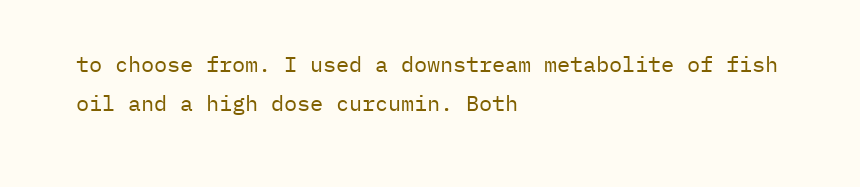to choose from. I used a downstream metabolite of fish oil and a high dose curcumin. Both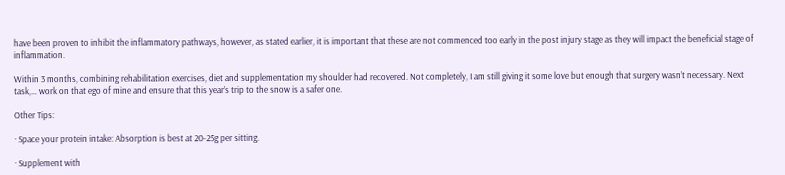have been proven to inhibit the inflammatory pathways, however, as stated earlier, it is important that these are not commenced too early in the post injury stage as they will impact the beneficial stage of inflammation.

Within 3 months, combining rehabilitation exercises, diet and supplementation my shoulder had recovered. Not completely, I am still giving it some love but enough that surgery wasn’t necessary. Next task,… work on that ego of mine and ensure that this year’s trip to the snow is a safer one.

Other Tips:

· Space your protein intake: Absorption is best at 20-25g per sitting.

· Supplement with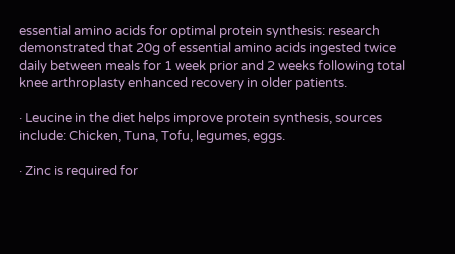essential amino acids for optimal protein synthesis: research demonstrated that 20g of essential amino acids ingested twice daily between meals for 1 week prior and 2 weeks following total knee arthroplasty enhanced recovery in older patients.

· Leucine in the diet helps improve protein synthesis, sources include: Chicken, Tuna, Tofu, legumes, eggs.

· Zinc is required for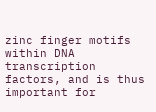zinc finger motifs within DNA transcription factors, and is thus important for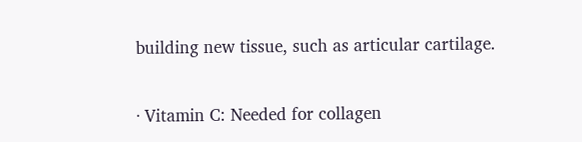building new tissue, such as articular cartilage.

· Vitamin C: Needed for collagen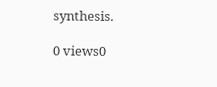synthesis.

0 views0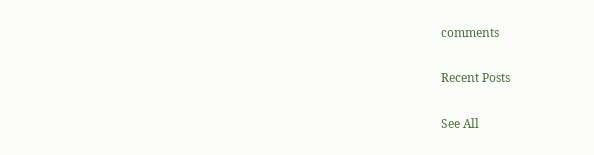comments

Recent Posts

See All